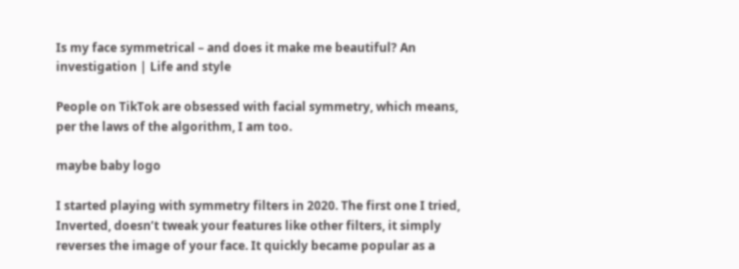Is my face symmetrical – and does it make me beautiful? An investigation | Life and style

People on TikTok are obsessed with facial symmetry, which means, per the laws of the algorithm, I am too.

maybe baby logo

I started playing with symmetry filters in 2020. The first one I tried, Inverted, doesn’t tweak your features like other filters, it simply reverses the image of your face. It quickly became popular as a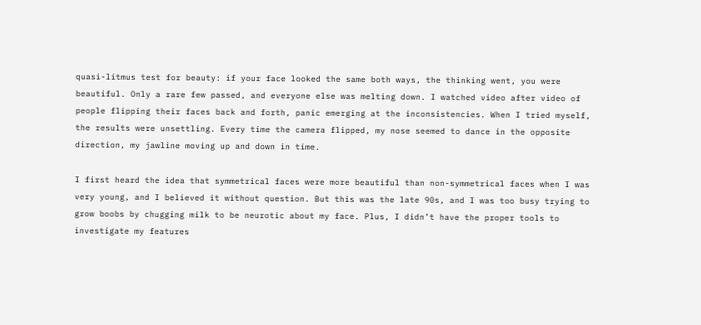quasi-litmus test for beauty: if your face looked the same both ways, the thinking went, you were beautiful. Only a rare few passed, and everyone else was melting down. I watched video after video of people flipping their faces back and forth, panic emerging at the inconsistencies. When I tried myself, the results were unsettling. Every time the camera flipped, my nose seemed to dance in the opposite direction, my jawline moving up and down in time.

I first heard the idea that symmetrical faces were more beautiful than non-symmetrical faces when I was very young, and I believed it without question. But this was the late 90s, and I was too busy trying to grow boobs by chugging milk to be neurotic about my face. Plus, I didn’t have the proper tools to investigate my features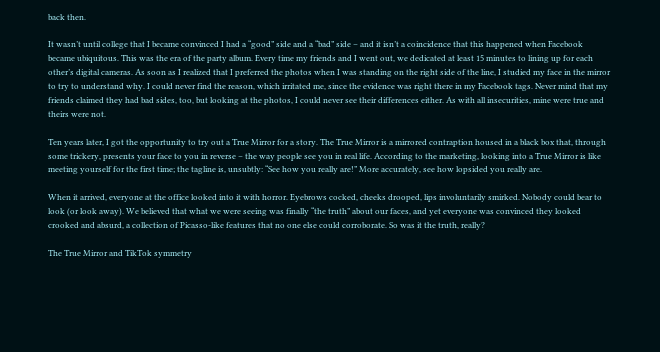back then.

It wasn’t until college that I became convinced I had a “good” side and a “bad” side – and it isn’t a coincidence that this happened when Facebook became ubiquitous. This was the era of the party album. Every time my friends and I went out, we dedicated at least 15 minutes to lining up for each other’s digital cameras. As soon as I realized that I preferred the photos when I was standing on the right side of the line, I studied my face in the mirror to try to understand why. I could never find the reason, which irritated me, since the evidence was right there in my Facebook tags. Never mind that my friends claimed they had bad sides, too, but looking at the photos, I could never see their differences either. As with all insecurities, mine were true and theirs were not.

Ten years later, I got the opportunity to try out a True Mirror for a story. The True Mirror is a mirrored contraption housed in a black box that, through some trickery, presents your face to you in reverse – the way people see you in real life. According to the marketing, looking into a True Mirror is like meeting yourself for the first time; the tagline is, unsubtly: “See how you really are!” More accurately, see how lopsided you really are.

When it arrived, everyone at the office looked into it with horror. Eyebrows cocked, cheeks drooped, lips involuntarily smirked. Nobody could bear to look (or look away). We believed that what we were seeing was finally “the truth” about our faces, and yet everyone was convinced they looked crooked and absurd, a collection of Picasso-like features that no one else could corroborate. So was it the truth, really?

The True Mirror and TikTok symmetry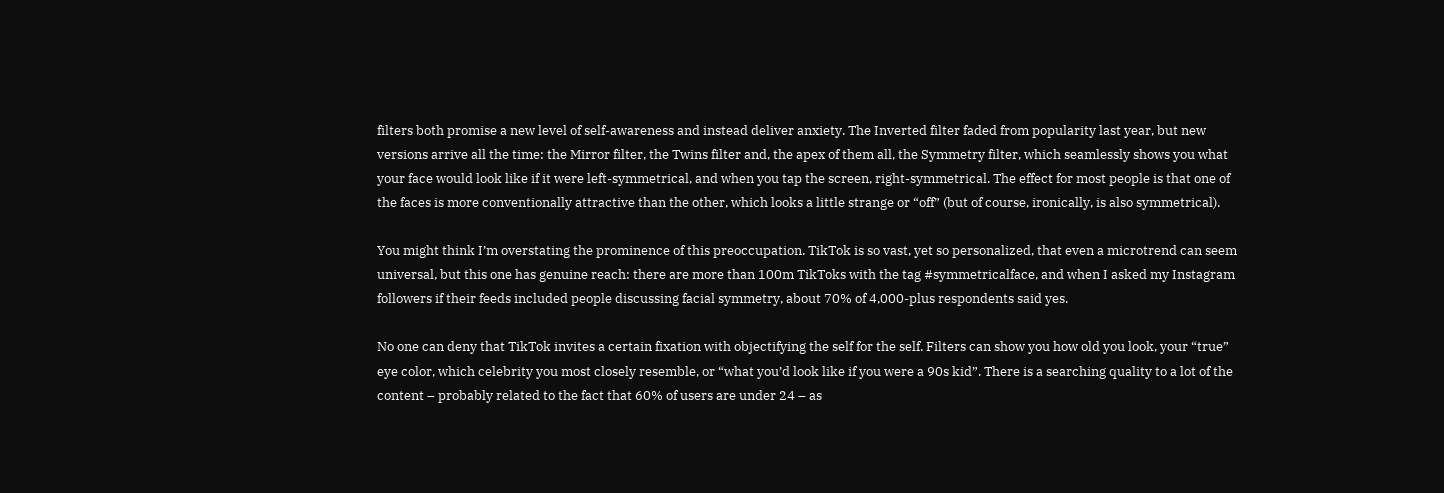filters both promise a new level of self-awareness and instead deliver anxiety. The Inverted filter faded from popularity last year, but new versions arrive all the time: the Mirror filter, the Twins filter and, the apex of them all, the Symmetry filter, which seamlessly shows you what your face would look like if it were left-symmetrical, and when you tap the screen, right-symmetrical. The effect for most people is that one of the faces is more conventionally attractive than the other, which looks a little strange or “off” (but of course, ironically, is also symmetrical).

You might think I’m overstating the prominence of this preoccupation. TikTok is so vast, yet so personalized, that even a microtrend can seem universal, but this one has genuine reach: there are more than 100m TikToks with the tag #symmetricalface, and when I asked my Instagram followers if their feeds included people discussing facial symmetry, about 70% of 4,000-plus respondents said yes.

No one can deny that TikTok invites a certain fixation with objectifying the self for the self. Filters can show you how old you look, your “true” eye color, which celebrity you most closely resemble, or “what you’d look like if you were a 90s kid”. There is a searching quality to a lot of the content – probably related to the fact that 60% of users are under 24 – as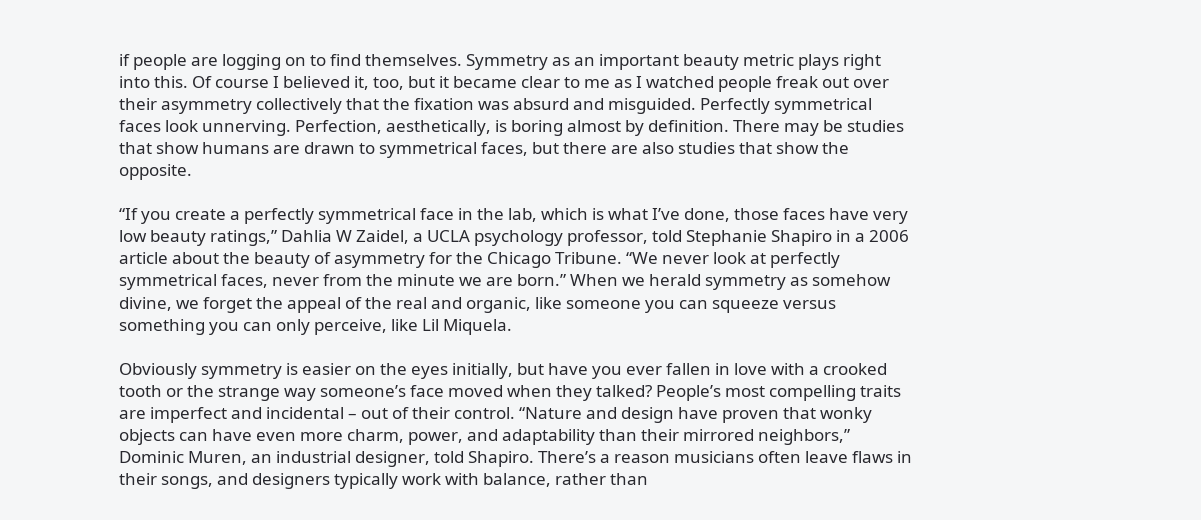if people are logging on to find themselves. Symmetry as an important beauty metric plays right into this. Of course I believed it, too, but it became clear to me as I watched people freak out over their asymmetry collectively that the fixation was absurd and misguided. Perfectly symmetrical faces look unnerving. Perfection, aesthetically, is boring almost by definition. There may be studies that show humans are drawn to symmetrical faces, but there are also studies that show the opposite.

“If you create a perfectly symmetrical face in the lab, which is what I’ve done, those faces have very low beauty ratings,” Dahlia W Zaidel, a UCLA psychology professor, told Stephanie Shapiro in a 2006 article about the beauty of asymmetry for the Chicago Tribune. “We never look at perfectly symmetrical faces, never from the minute we are born.” When we herald symmetry as somehow divine, we forget the appeal of the real and organic, like someone you can squeeze versus something you can only perceive, like Lil Miquela.

Obviously symmetry is easier on the eyes initially, but have you ever fallen in love with a crooked tooth or the strange way someone’s face moved when they talked? People’s most compelling traits are imperfect and incidental – out of their control. “Nature and design have proven that wonky objects can have even more charm, power, and adaptability than their mirrored neighbors,” Dominic Muren, an industrial designer, told Shapiro. There’s a reason musicians often leave flaws in their songs, and designers typically work with balance, rather than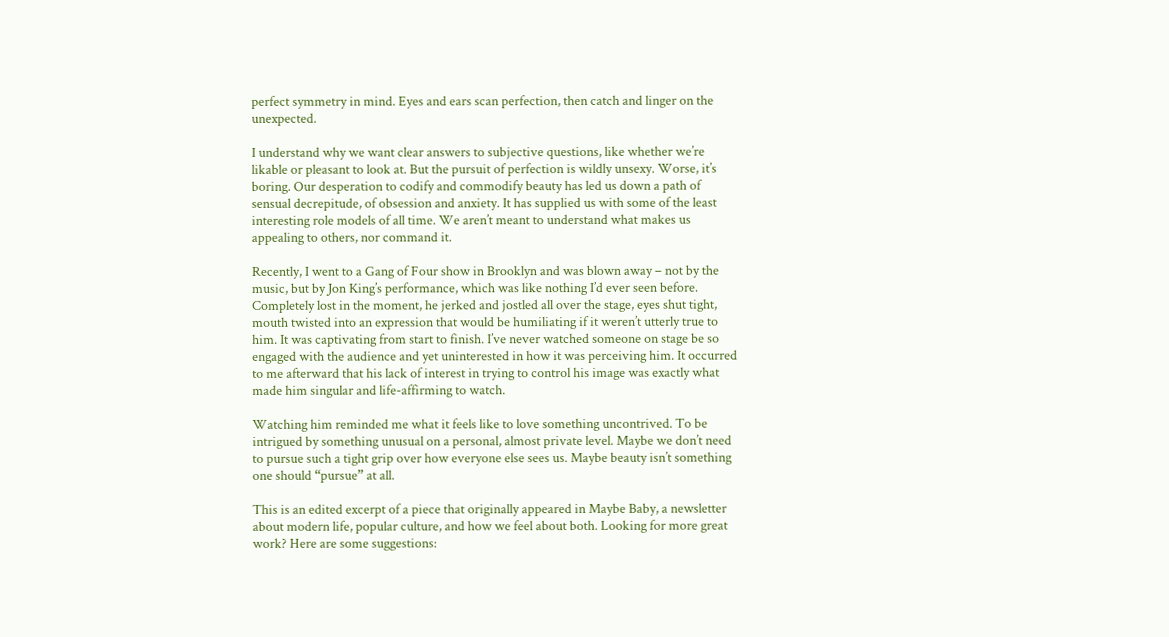perfect symmetry in mind. Eyes and ears scan perfection, then catch and linger on the unexpected.

I understand why we want clear answers to subjective questions, like whether we’re likable or pleasant to look at. But the pursuit of perfection is wildly unsexy. Worse, it’s boring. Our desperation to codify and commodify beauty has led us down a path of sensual decrepitude, of obsession and anxiety. It has supplied us with some of the least interesting role models of all time. We aren’t meant to understand what makes us appealing to others, nor command it.

Recently, I went to a Gang of Four show in Brooklyn and was blown away – not by the music, but by Jon King’s performance, which was like nothing I’d ever seen before. Completely lost in the moment, he jerked and jostled all over the stage, eyes shut tight, mouth twisted into an expression that would be humiliating if it weren’t utterly true to him. It was captivating from start to finish. I’ve never watched someone on stage be so engaged with the audience and yet uninterested in how it was perceiving him. It occurred to me afterward that his lack of interest in trying to control his image was exactly what made him singular and life-affirming to watch.

Watching him reminded me what it feels like to love something uncontrived. To be intrigued by something unusual on a personal, almost private level. Maybe we don’t need to pursue such a tight grip over how everyone else sees us. Maybe beauty isn’t something one should “pursue” at all.

This is an edited excerpt of a piece that originally appeared in Maybe Baby, a newsletter about modern life, popular culture, and how we feel about both. Looking for more great work? Here are some suggestions: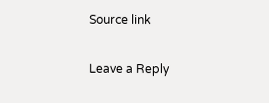Source link

Leave a Reply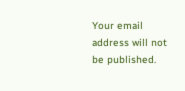Your email address will not be published.